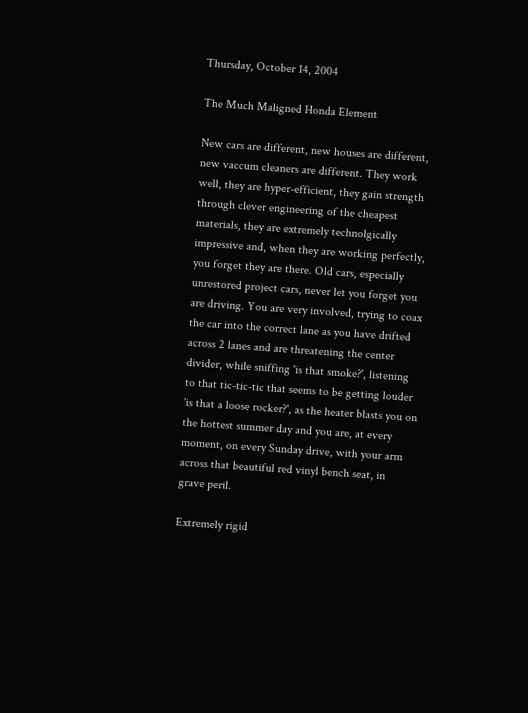Thursday, October 14, 2004

The Much Maligned Honda Element

New cars are different, new houses are different, new vaccum cleaners are different. They work well, they are hyper-efficient, they gain strength through clever engineering of the cheapest materials, they are extremely technolgically impressive and, when they are working perfectly, you forget they are there. Old cars, especially unrestored project cars, never let you forget you are driving. You are very involved, trying to coax the car into the correct lane as you have drifted across 2 lanes and are threatening the center divider, while sniffing 'is that smoke?', listening to that tic-tic-tic that seems to be getting louder 'is that a loose rocker?', as the heater blasts you on the hottest summer day and you are, at every moment, on every Sunday drive, with your arm across that beautiful red vinyl bench seat, in grave peril.

Extremely rigid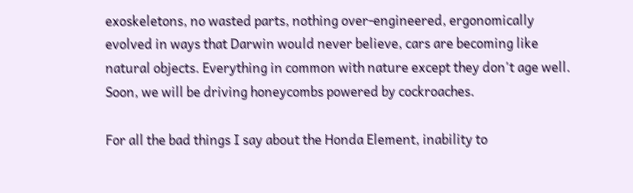exoskeletons, no wasted parts, nothing over-engineered, ergonomically evolved in ways that Darwin would never believe, cars are becoming like natural objects. Everything in common with nature except they don't age well. Soon, we will be driving honeycombs powered by cockroaches.

For all the bad things I say about the Honda Element, inability to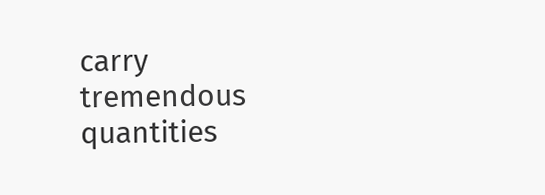carry tremendous quantities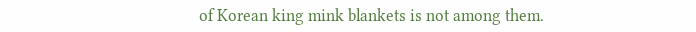of Korean king mink blankets is not among them.